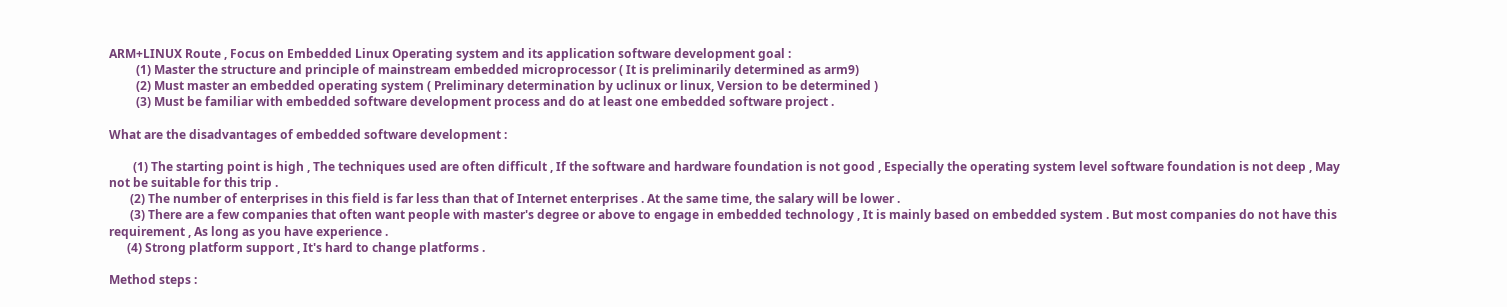ARM+LINUX Route , Focus on Embedded Linux Operating system and its application software development goal :
         (1) Master the structure and principle of mainstream embedded microprocessor ( It is preliminarily determined as arm9)
         (2) Must master an embedded operating system ( Preliminary determination by uclinux or linux, Version to be determined )
         (3) Must be familiar with embedded software development process and do at least one embedded software project .

What are the disadvantages of embedded software development :

        (1) The starting point is high , The techniques used are often difficult , If the software and hardware foundation is not good , Especially the operating system level software foundation is not deep , May not be suitable for this trip .
       (2) The number of enterprises in this field is far less than that of Internet enterprises . At the same time, the salary will be lower .
       (3) There are a few companies that often want people with master's degree or above to engage in embedded technology , It is mainly based on embedded system . But most companies do not have this requirement , As long as you have experience .
      (4) Strong platform support , It's hard to change platforms .

Method steps :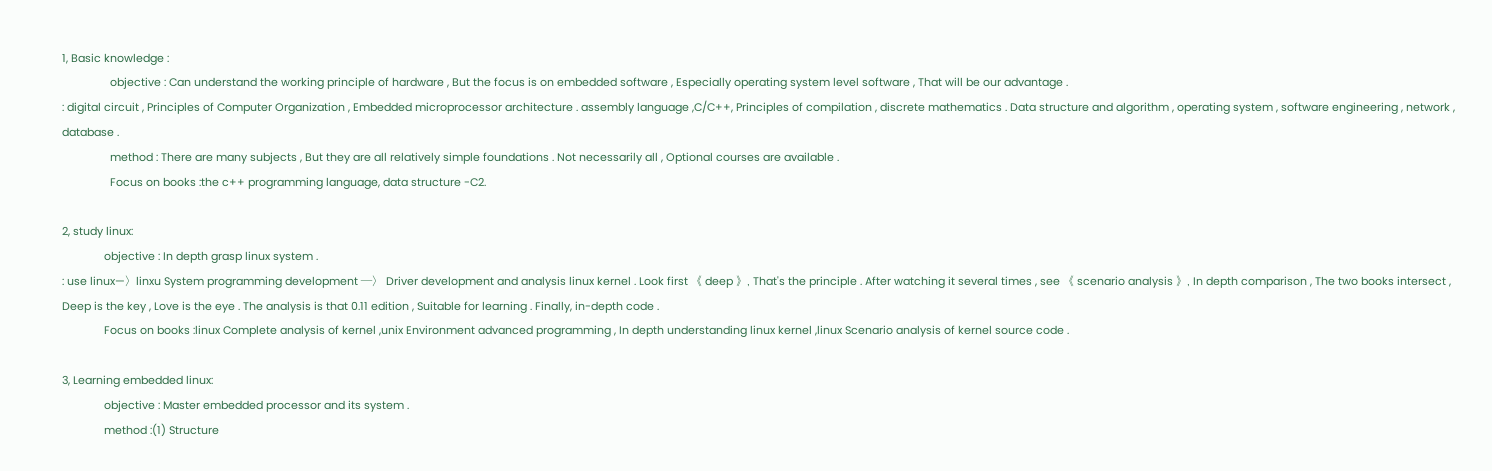1, Basic knowledge :
                objective : Can understand the working principle of hardware , But the focus is on embedded software , Especially operating system level software , That will be our advantage .
: digital circuit , Principles of Computer Organization , Embedded microprocessor architecture . assembly language ,C/C++, Principles of compilation , discrete mathematics . Data structure and algorithm , operating system , software engineering , network , database .
                method : There are many subjects , But they are all relatively simple foundations . Not necessarily all , Optional courses are available .
                Focus on books :the c++ programming language, data structure -C2.

2, study linux:
              objective : In depth grasp linux system .
: use linux—〉linxu System programming development —〉 Driver development and analysis linux kernel . Look first 《 deep 》, That's the principle . After watching it several times , see 《 scenario analysis 》, In depth comparison , The two books intersect , Deep is the key , Love is the eye . The analysis is that 0.11 edition , Suitable for learning . Finally, in-depth code .
              Focus on books :linux Complete analysis of kernel ,unix Environment advanced programming , In depth understanding linux kernel ,linux Scenario analysis of kernel source code .

3, Learning embedded linux:
              objective : Master embedded processor and its system .
              method :(1) Structure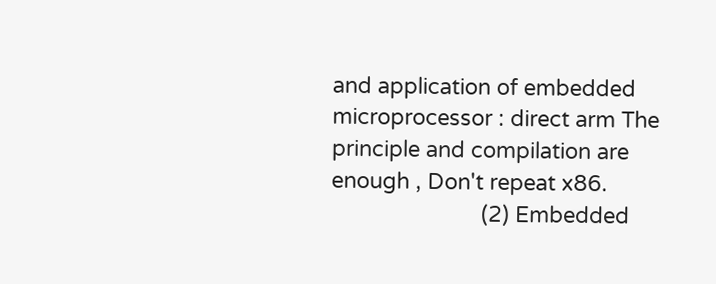and application of embedded microprocessor : direct arm The principle and compilation are enough , Don't repeat x86.
                         (2) Embedded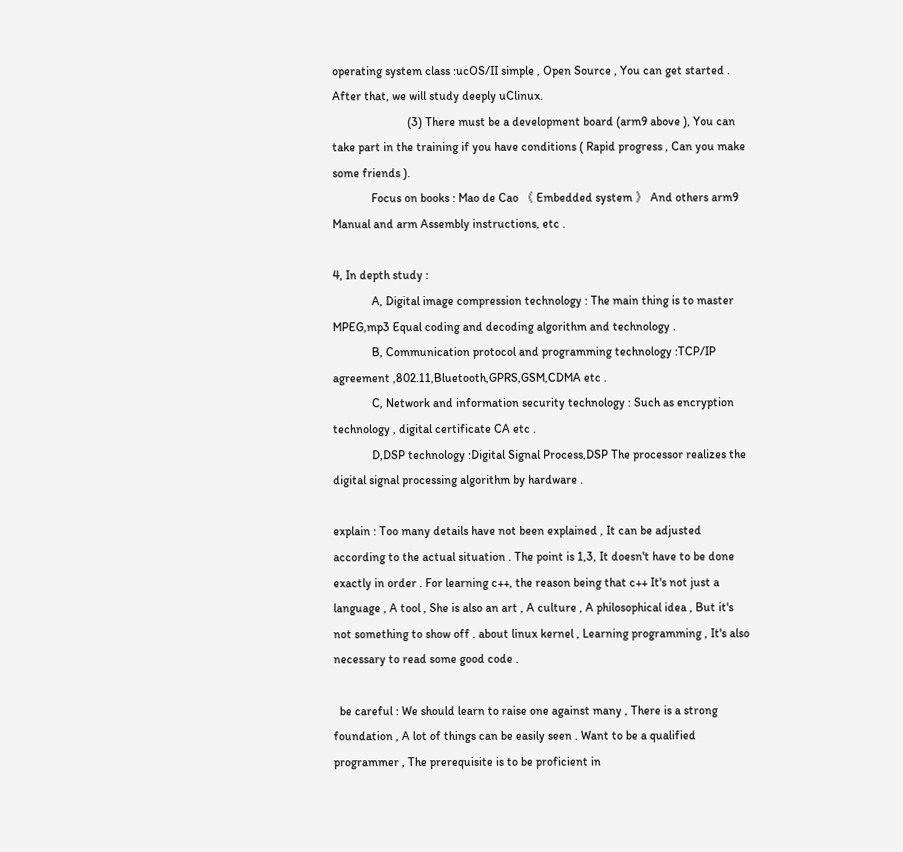operating system class :ucOS/II simple , Open Source , You can get started . After that, we will study deeply uClinux.
                         (3) There must be a development board (arm9 above ), You can take part in the training if you have conditions ( Rapid progress , Can you make some friends ).
             Focus on books : Mao de Cao 《 Embedded system 》 And others arm9 Manual and arm Assembly instructions, etc .

4, In depth study :
             A, Digital image compression technology : The main thing is to master MPEG,mp3 Equal coding and decoding algorithm and technology .
             B, Communication protocol and programming technology :TCP/IP agreement ,802.11,Bluetooth,GPRS,GSM,CDMA etc .
             C, Network and information security technology : Such as encryption technology , digital certificate CA etc .
             D,DSP technology :Digital Signal Process,DSP The processor realizes the digital signal processing algorithm by hardware .

explain : Too many details have not been explained , It can be adjusted according to the actual situation . The point is 1,3, It doesn't have to be done exactly in order . For learning c++, the reason being that c++ It's not just a language , A tool , She is also an art , A culture , A philosophical idea , But it's not something to show off . about linux kernel , Learning programming , It's also necessary to read some good code .

  be careful : We should learn to raise one against many , There is a strong foundation , A lot of things can be easily seen . Want to be a qualified programmer , The prerequisite is to be proficient in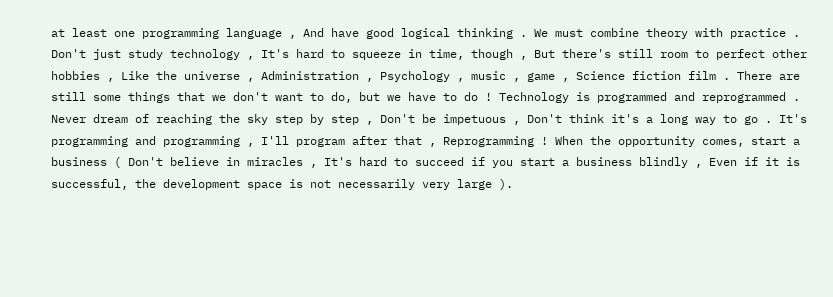at least one programming language , And have good logical thinking . We must combine theory with practice . Don't just study technology , It's hard to squeeze in time, though , But there's still room to perfect other hobbies , Like the universe , Administration , Psychology , music , game , Science fiction film . There are still some things that we don't want to do, but we have to do ! Technology is programmed and reprogrammed . Never dream of reaching the sky step by step , Don't be impetuous , Don't think it's a long way to go . It's programming and programming , I'll program after that , Reprogramming ! When the opportunity comes, start a business ( Don't believe in miracles , It's hard to succeed if you start a business blindly , Even if it is successful, the development space is not necessarily very large ).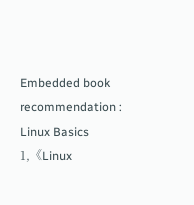Embedded book recommendation :
Linux Basics
1,《Linux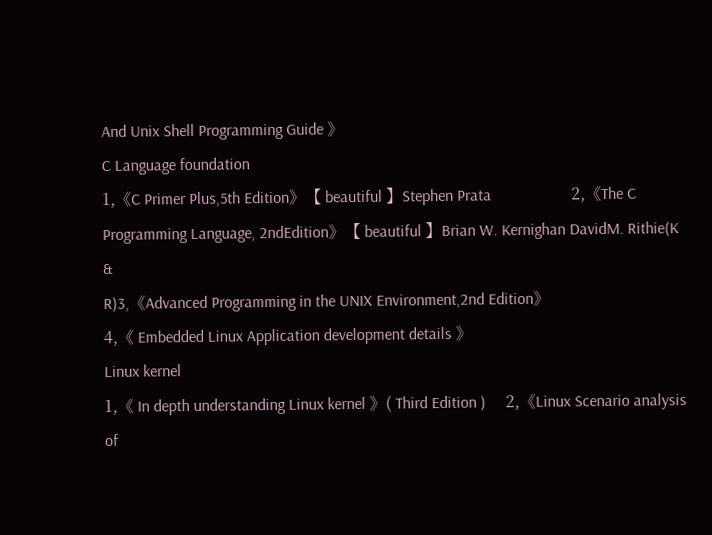And Unix Shell Programming Guide 》
C Language foundation
1,《C Primer Plus,5th Edition》【 beautiful 】Stephen Prata                    2,《The C
Programming Language, 2ndEdition》【 beautiful 】Brian W. Kernighan DavidM. Rithie(K &
R)3,《Advanced Programming in the UNIX Environment,2nd Edition》
4,《 Embedded Linux Application development details 》
Linux kernel
1,《 In depth understanding Linux kernel 》( Third Edition )     2,《Linux Scenario analysis of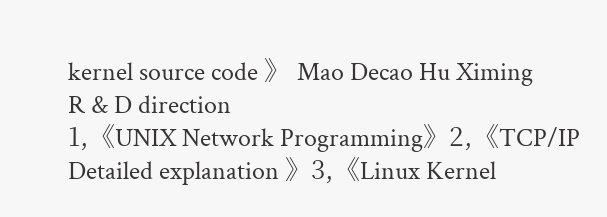kernel source code 》 Mao Decao Hu Ximing
R & D direction
1,《UNIX Network Programming》2,《TCP/IP Detailed explanation 》3,《Linux Kernel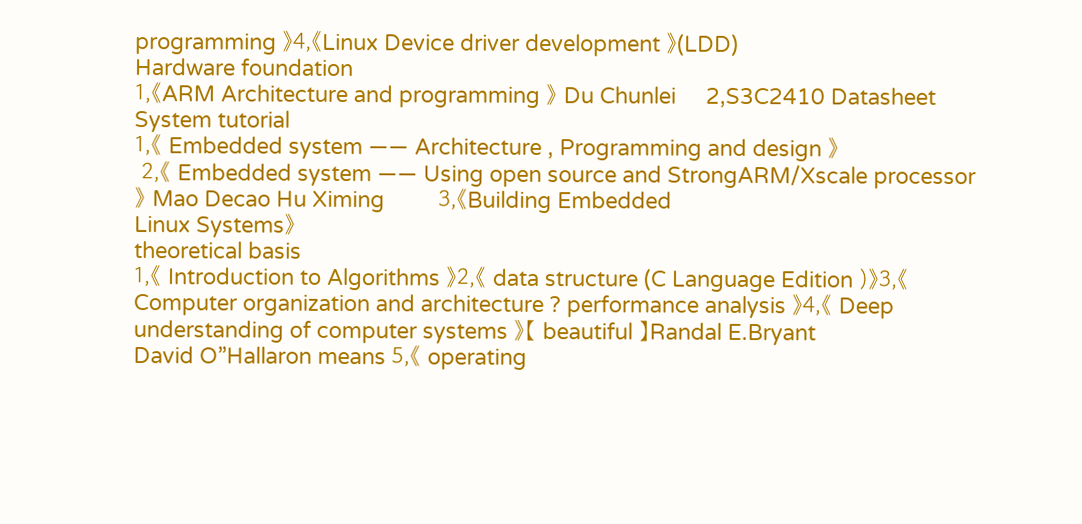programming 》4,《Linux Device driver development 》(LDD)
Hardware foundation
1,《ARM Architecture and programming 》 Du Chunlei     2,S3C2410 Datasheet
System tutorial
1,《 Embedded system ―― Architecture , Programming and design 》
 2,《 Embedded system ―― Using open source and StrongARM/Xscale processor 》 Mao Decao Hu Ximing         3,《Building Embedded
Linux Systems》
theoretical basis
1,《 Introduction to Algorithms 》2,《 data structure (C Language Edition )》3,《 Computer organization and architecture ? performance analysis 》4,《 Deep understanding of computer systems 》【 beautiful 】Randal E.Bryant
David O”Hallaron means 5,《 operating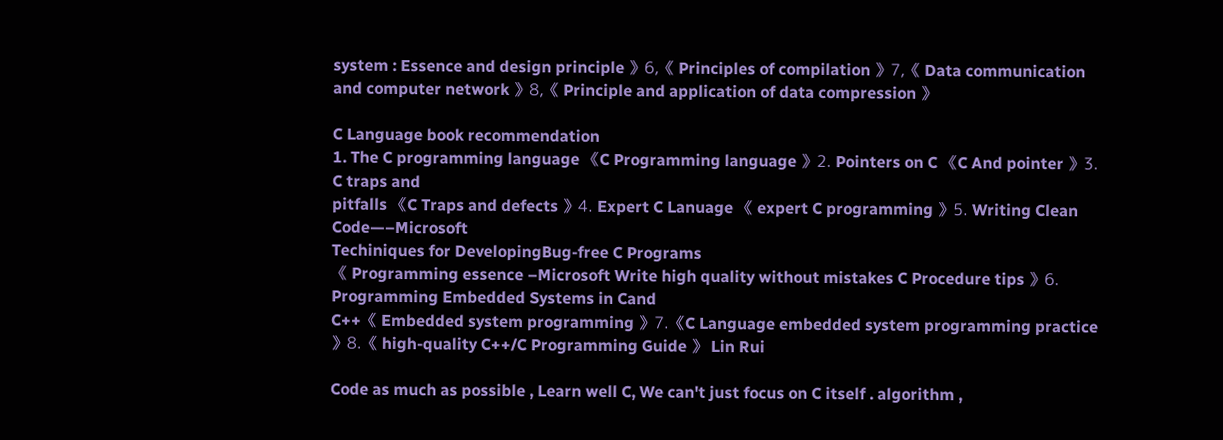system : Essence and design principle 》6,《 Principles of compilation 》7,《 Data communication and computer network 》8,《 Principle and application of data compression 》

C Language book recommendation
1. The C programming language 《C Programming language 》2. Pointers on C 《C And pointer 》3. C traps and
pitfalls 《C Traps and defects 》4. Expert C Lanuage 《 expert C programming 》5. Writing Clean Code—–Microsoft
Techiniques for DevelopingBug-free C Programs
《 Programming essence –Microsoft Write high quality without mistakes C Procedure tips 》6. Programming Embedded Systems in Cand
C++《 Embedded system programming 》7.《C Language embedded system programming practice 》8.《 high-quality C++/C Programming Guide 》 Lin Rui

Code as much as possible , Learn well C, We can't just focus on C itself . algorithm ,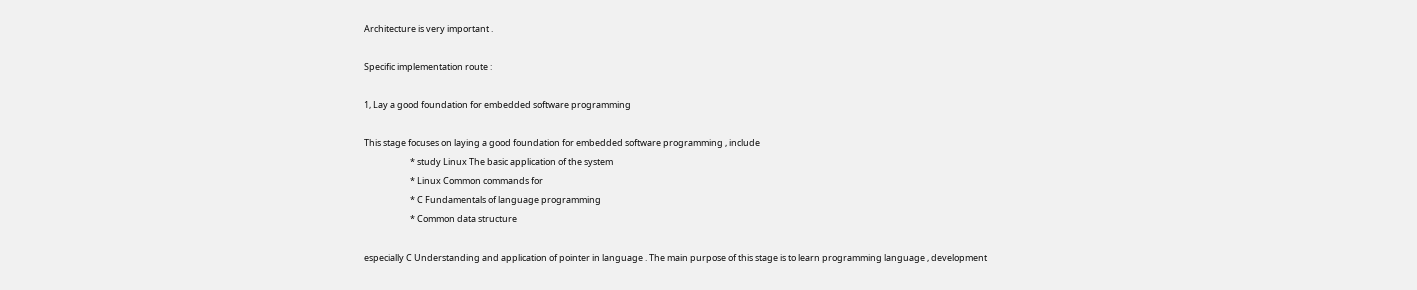Architecture is very important .

Specific implementation route :

1, Lay a good foundation for embedded software programming

This stage focuses on laying a good foundation for embedded software programming , include
                       * study Linux The basic application of the system
                       * Linux Common commands for
                       * C Fundamentals of language programming
                       * Common data structure

especially C Understanding and application of pointer in language . The main purpose of this stage is to learn programming language , development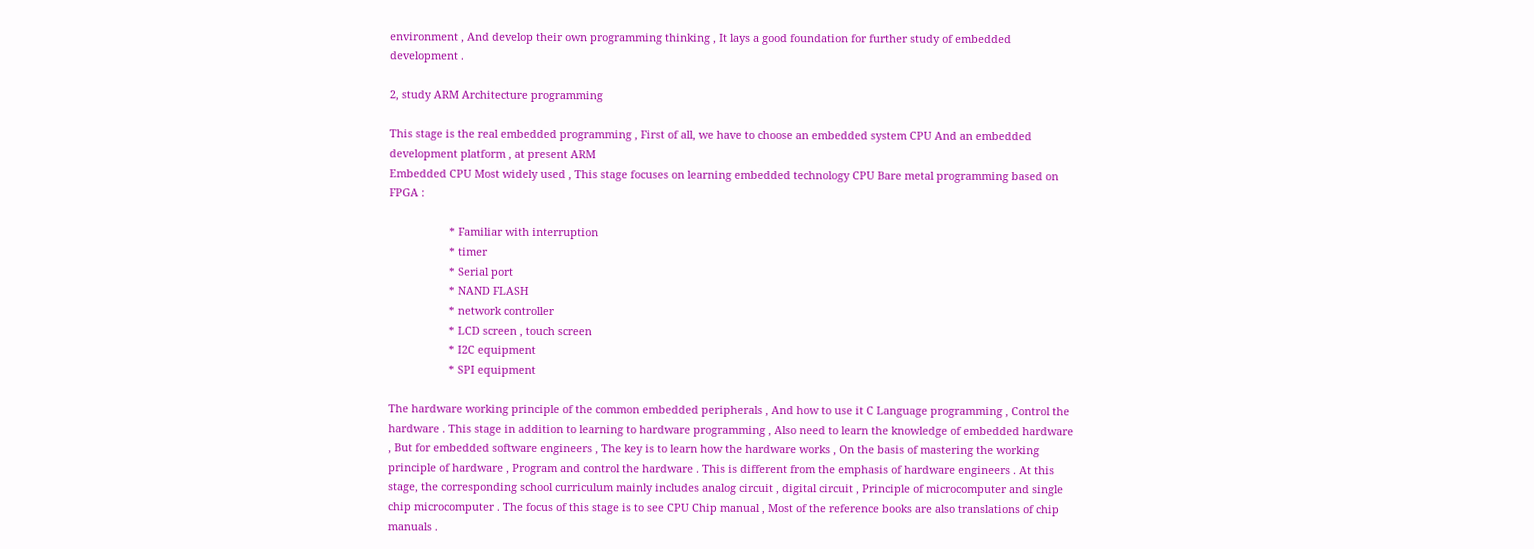environment , And develop their own programming thinking , It lays a good foundation for further study of embedded development .

2, study ARM Architecture programming

This stage is the real embedded programming , First of all, we have to choose an embedded system CPU And an embedded development platform , at present ARM
Embedded CPU Most widely used , This stage focuses on learning embedded technology CPU Bare metal programming based on FPGA :

                    * Familiar with interruption
                    * timer
                    * Serial port
                    * NAND FLASH
                    * network controller
                    * LCD screen , touch screen
                    * I2C equipment
                    * SPI equipment

The hardware working principle of the common embedded peripherals , And how to use it C Language programming , Control the hardware . This stage in addition to learning to hardware programming , Also need to learn the knowledge of embedded hardware , But for embedded software engineers , The key is to learn how the hardware works , On the basis of mastering the working principle of hardware , Program and control the hardware . This is different from the emphasis of hardware engineers . At this stage, the corresponding school curriculum mainly includes analog circuit , digital circuit , Principle of microcomputer and single chip microcomputer . The focus of this stage is to see CPU Chip manual , Most of the reference books are also translations of chip manuals .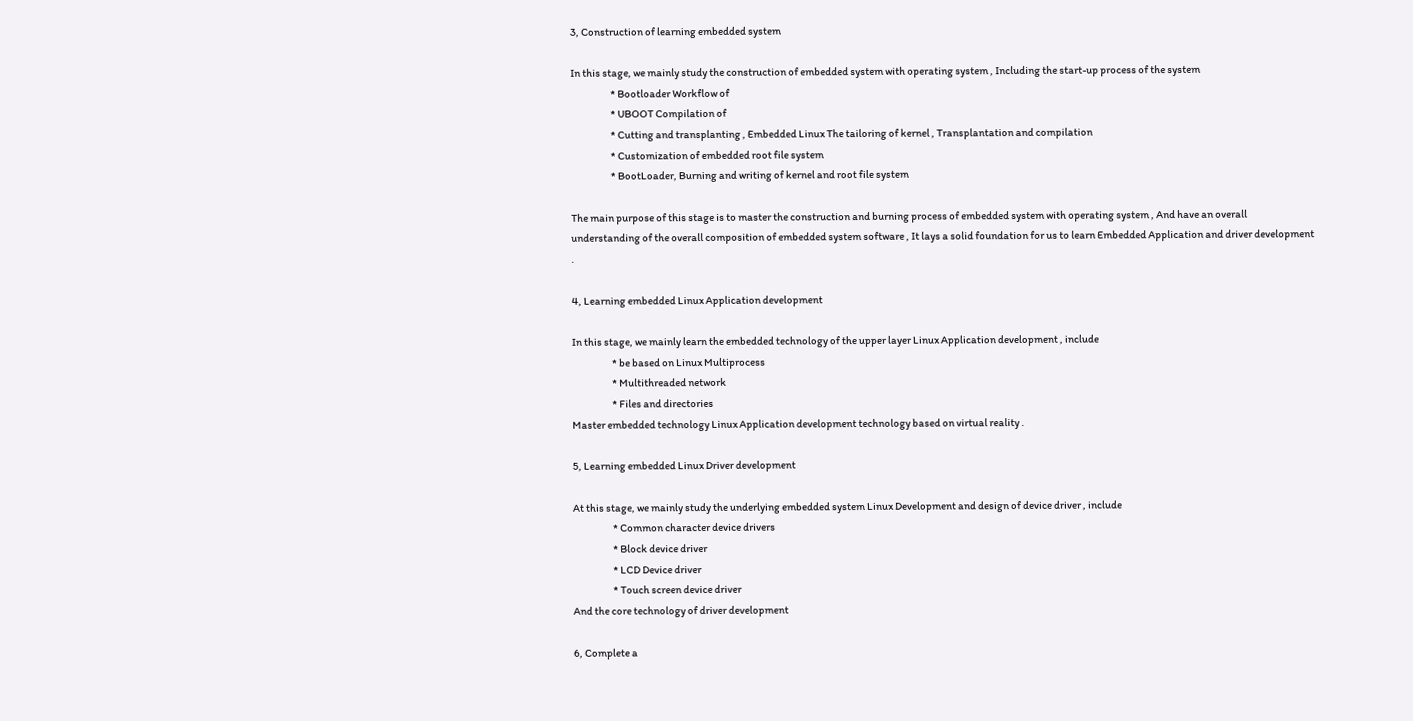3, Construction of learning embedded system

In this stage, we mainly study the construction of embedded system with operating system , Including the start-up process of the system
                    * Bootloader Workflow of
                    * UBOOT Compilation of
                    * Cutting and transplanting , Embedded Linux The tailoring of kernel , Transplantation and compilation
                    * Customization of embedded root file system
                    * BootLoader, Burning and writing of kernel and root file system

The main purpose of this stage is to master the construction and burning process of embedded system with operating system , And have an overall understanding of the overall composition of embedded system software , It lays a solid foundation for us to learn Embedded Application and driver development .

4, Learning embedded Linux Application development

In this stage, we mainly learn the embedded technology of the upper layer Linux Application development , include
                    * be based on Linux Multiprocess
                    * Multithreaded network
                    * Files and directories
Master embedded technology Linux Application development technology based on virtual reality .

5, Learning embedded Linux Driver development

At this stage, we mainly study the underlying embedded system Linux Development and design of device driver , include
                    * Common character device drivers
                    * Block device driver
                    * LCD Device driver
                    * Touch screen device driver
And the core technology of driver development

6, Complete a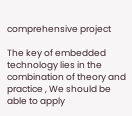comprehensive project

The key of embedded technology lies in the combination of theory and practice , We should be able to apply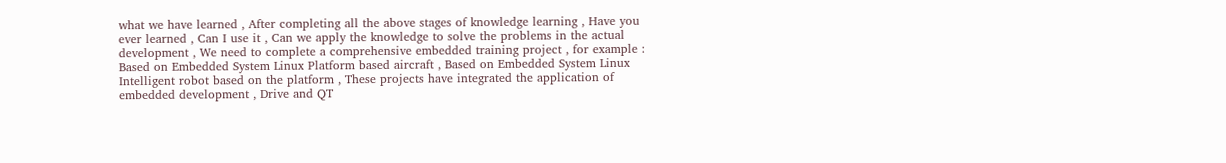what we have learned , After completing all the above stages of knowledge learning , Have you ever learned , Can I use it , Can we apply the knowledge to solve the problems in the actual development , We need to complete a comprehensive embedded training project , for example :
Based on Embedded System Linux Platform based aircraft , Based on Embedded System Linux Intelligent robot based on the platform , These projects have integrated the application of embedded development , Drive and QT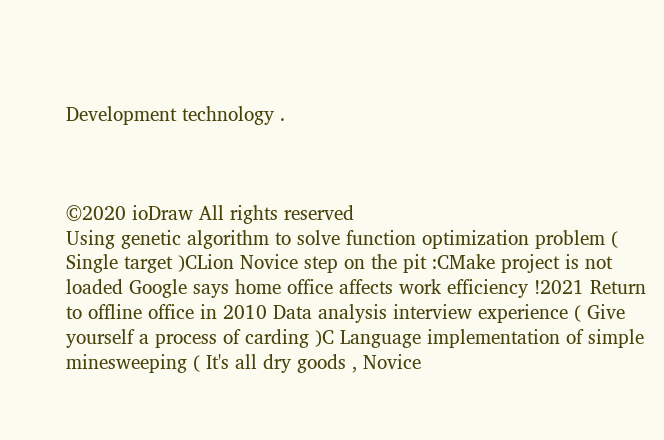Development technology .



©2020 ioDraw All rights reserved
Using genetic algorithm to solve function optimization problem ( Single target )CLion Novice step on the pit :CMake project is not loaded Google says home office affects work efficiency !2021 Return to offline office in 2010 Data analysis interview experience ( Give yourself a process of carding )C Language implementation of simple minesweeping ( It's all dry goods , Novice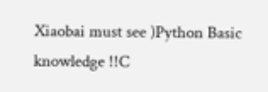Xiaobai must see )Python Basic knowledge !!C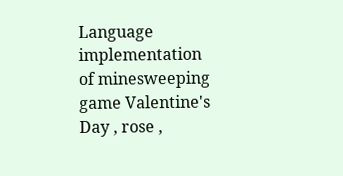Language implementation of minesweeping game Valentine's Day , rose ,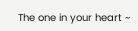The one in your heart ~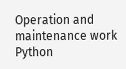Operation and maintenance work Python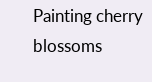Painting cherry blossoms